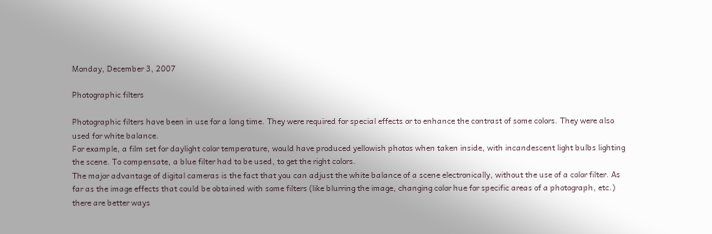Monday, December 3, 2007

Photographic filters

Photographic filters have been in use for a long time. They were required for special effects or to enhance the contrast of some colors. They were also used for white balance.
For example, a film set for daylight color temperature, would have produced yellowish photos when taken inside, with incandescent light bulbs lighting the scene. To compensate, a blue filter had to be used, to get the right colors.
The major advantage of digital cameras is the fact that you can adjust the white balance of a scene electronically, without the use of a color filter. As far as the image effects that could be obtained with some filters (like blurring the image, changing color hue for specific areas of a photograph, etc.) there are better ways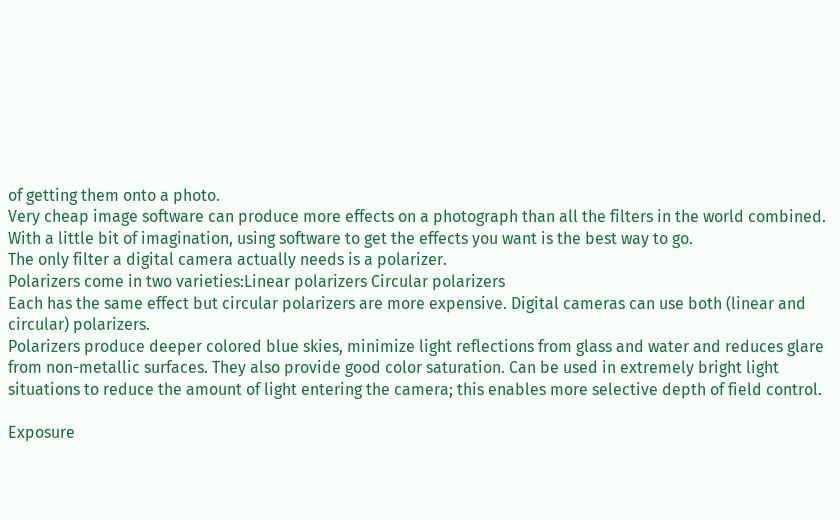of getting them onto a photo.
Very cheap image software can produce more effects on a photograph than all the filters in the world combined. With a little bit of imagination, using software to get the effects you want is the best way to go.
The only filter a digital camera actually needs is a polarizer.
Polarizers come in two varieties:Linear polarizers Circular polarizers
Each has the same effect but circular polarizers are more expensive. Digital cameras can use both (linear and circular) polarizers.
Polarizers produce deeper colored blue skies, minimize light reflections from glass and water and reduces glare from non-metallic surfaces. They also provide good color saturation. Can be used in extremely bright light situations to reduce the amount of light entering the camera; this enables more selective depth of field control.

Exposure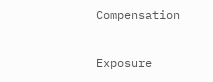Compensation

Exposure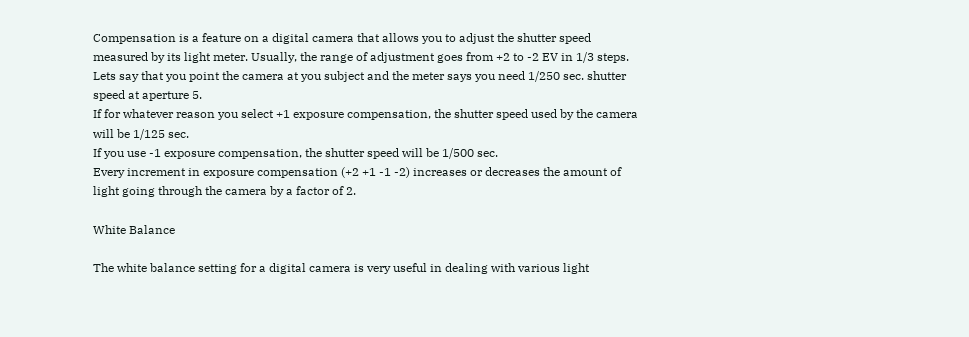Compensation is a feature on a digital camera that allows you to adjust the shutter speed measured by its light meter. Usually, the range of adjustment goes from +2 to -2 EV in 1/3 steps.
Lets say that you point the camera at you subject and the meter says you need 1/250 sec. shutter speed at aperture 5.
If for whatever reason you select +1 exposure compensation, the shutter speed used by the camera will be 1/125 sec.
If you use -1 exposure compensation, the shutter speed will be 1/500 sec.
Every increment in exposure compensation (+2 +1 -1 -2) increases or decreases the amount of light going through the camera by a factor of 2.

White Balance

The white balance setting for a digital camera is very useful in dealing with various light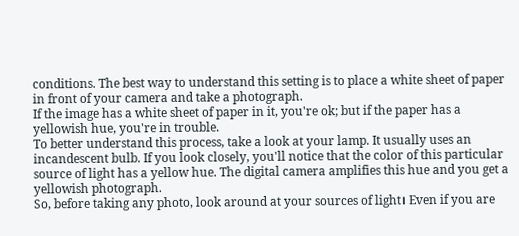conditions. The best way to understand this setting is to place a white sheet of paper in front of your camera and take a photograph.
If the image has a white sheet of paper in it, you're ok; but if the paper has a yellowish hue, you're in trouble.
To better understand this process, take a look at your lamp. It usually uses an incandescent bulb. If you look closely, you'll notice that the color of this particular source of light has a yellow hue. The digital camera amplifies this hue and you get a yellowish photograph.
So, before taking any photo, look around at your sources of light। Even if you are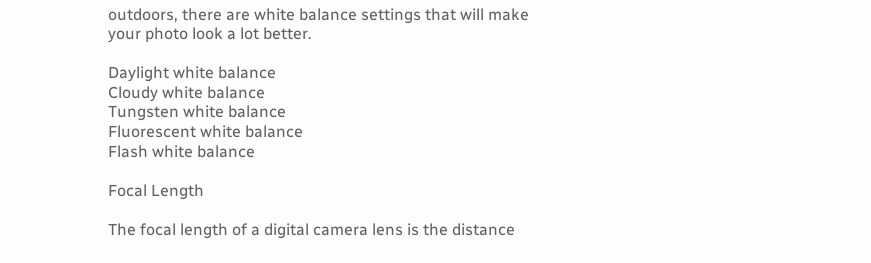outdoors, there are white balance settings that will make your photo look a lot better.

Daylight white balance
Cloudy white balance
Tungsten white balance
Fluorescent white balance
Flash white balance

Focal Length

The focal length of a digital camera lens is the distance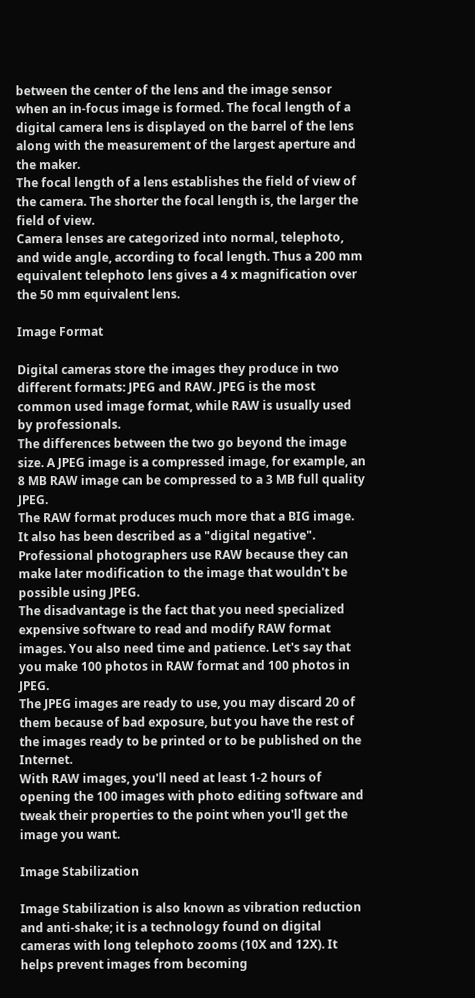between the center of the lens and the image sensor when an in-focus image is formed. The focal length of a digital camera lens is displayed on the barrel of the lens along with the measurement of the largest aperture and the maker.
The focal length of a lens establishes the field of view of the camera. The shorter the focal length is, the larger the field of view.
Camera lenses are categorized into normal, telephoto, and wide angle, according to focal length. Thus a 200 mm equivalent telephoto lens gives a 4 x magnification over the 50 mm equivalent lens.

Image Format

Digital cameras store the images they produce in two different formats: JPEG and RAW. JPEG is the most common used image format, while RAW is usually used by professionals.
The differences between the two go beyond the image size. A JPEG image is a compressed image, for example, an 8 MB RAW image can be compressed to a 3 MB full quality JPEG.
The RAW format produces much more that a BIG image. It also has been described as a "digital negative". Professional photographers use RAW because they can make later modification to the image that wouldn't be possible using JPEG.
The disadvantage is the fact that you need specialized expensive software to read and modify RAW format images. You also need time and patience. Let's say that you make 100 photos in RAW format and 100 photos in JPEG.
The JPEG images are ready to use, you may discard 20 of them because of bad exposure, but you have the rest of the images ready to be printed or to be published on the Internet.
With RAW images, you'll need at least 1-2 hours of opening the 100 images with photo editing software and tweak their properties to the point when you'll get the image you want.

Image Stabilization

Image Stabilization is also known as vibration reduction and anti-shake; it is a technology found on digital cameras with long telephoto zooms (10X and 12X). It helps prevent images from becoming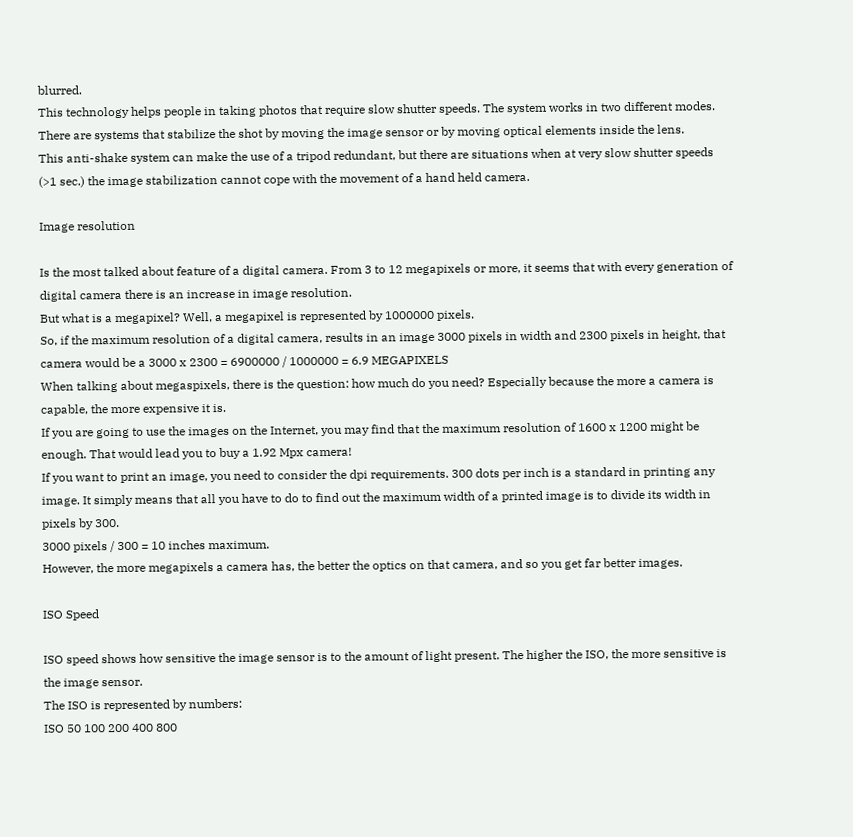blurred.
This technology helps people in taking photos that require slow shutter speeds. The system works in two different modes. There are systems that stabilize the shot by moving the image sensor or by moving optical elements inside the lens.
This anti-shake system can make the use of a tripod redundant, but there are situations when at very slow shutter speeds (>1 sec.) the image stabilization cannot cope with the movement of a hand held camera.

Image resolution

Is the most talked about feature of a digital camera. From 3 to 12 megapixels or more, it seems that with every generation of digital camera there is an increase in image resolution.
But what is a megapixel? Well, a megapixel is represented by 1000000 pixels.
So, if the maximum resolution of a digital camera, results in an image 3000 pixels in width and 2300 pixels in height, that camera would be a 3000 x 2300 = 6900000 / 1000000 = 6.9 MEGAPIXELS
When talking about megaspixels, there is the question: how much do you need? Especially because the more a camera is capable, the more expensive it is.
If you are going to use the images on the Internet, you may find that the maximum resolution of 1600 x 1200 might be enough. That would lead you to buy a 1.92 Mpx camera!
If you want to print an image, you need to consider the dpi requirements. 300 dots per inch is a standard in printing any image. It simply means that all you have to do to find out the maximum width of a printed image is to divide its width in pixels by 300.
3000 pixels / 300 = 10 inches maximum.
However, the more megapixels a camera has, the better the optics on that camera, and so you get far better images.

ISO Speed

ISO speed shows how sensitive the image sensor is to the amount of light present. The higher the ISO, the more sensitive is the image sensor.
The ISO is represented by numbers:
ISO 50 100 200 400 800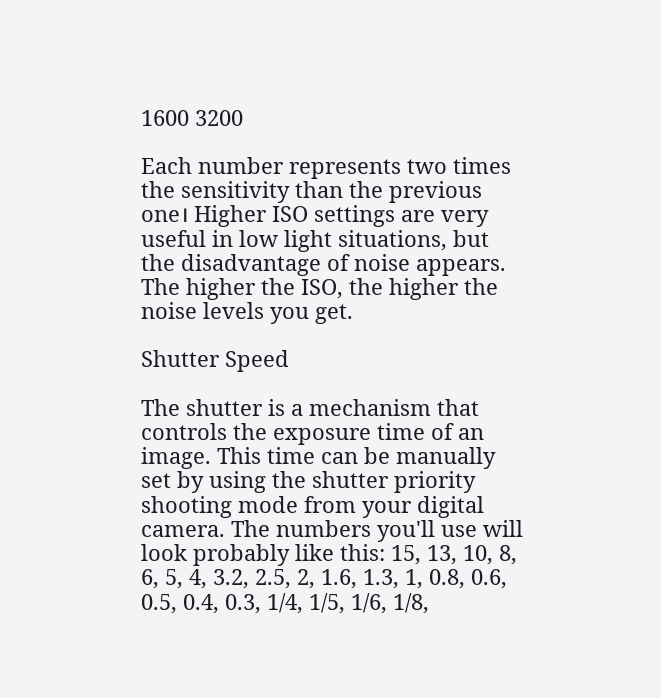1600 3200

Each number represents two times the sensitivity than the previous one। Higher ISO settings are very useful in low light situations, but the disadvantage of noise appears. The higher the ISO, the higher the noise levels you get.

Shutter Speed

The shutter is a mechanism that controls the exposure time of an image. This time can be manually set by using the shutter priority shooting mode from your digital camera. The numbers you'll use will look probably like this: 15, 13, 10, 8, 6, 5, 4, 3.2, 2.5, 2, 1.6, 1.3, 1, 0.8, 0.6, 0.5, 0.4, 0.3, 1/4, 1/5, 1/6, 1/8,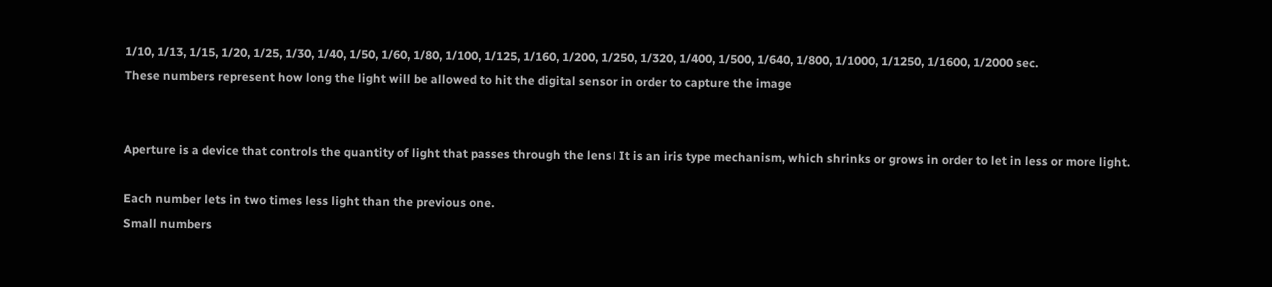1/10, 1/13, 1/15, 1/20, 1/25, 1/30, 1/40, 1/50, 1/60, 1/80, 1/100, 1/125, 1/160, 1/200, 1/250, 1/320, 1/400, 1/500, 1/640, 1/800, 1/1000, 1/1250, 1/1600, 1/2000 sec.
These numbers represent how long the light will be allowed to hit the digital sensor in order to capture the image


Aperture is a device that controls the quantity of light that passes through the lens। It is an iris type mechanism, which shrinks or grows in order to let in less or more light.

Each number lets in two times less light than the previous one.
Small numbers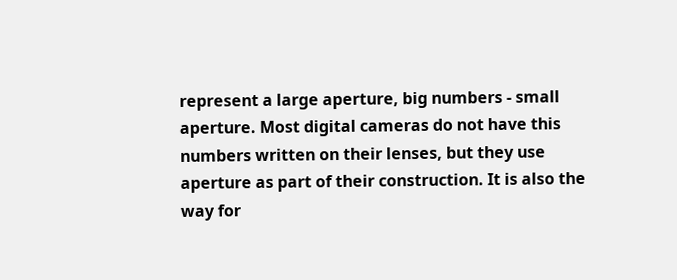represent a large aperture, big numbers - small aperture. Most digital cameras do not have this numbers written on their lenses, but they use aperture as part of their construction. It is also the way for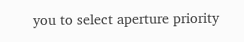you to select aperture priority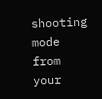shooting mode from your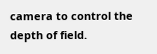camera to control the depth of field.